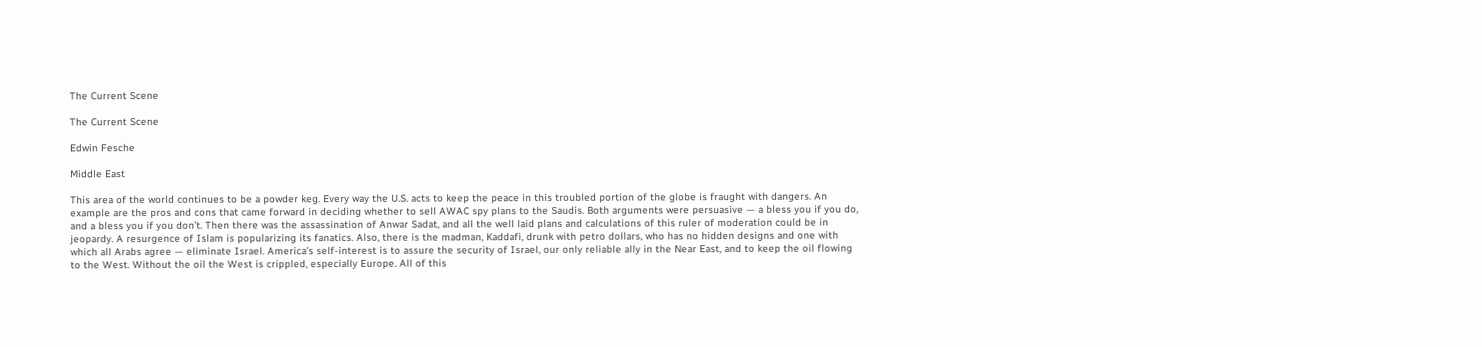The Current Scene

The Current Scene

Edwin Fesche

Middle East

This area of the world continues to be a powder keg. Every way the U.S. acts to keep the peace in this troubled portion of the globe is fraught with dangers. An example are the pros and cons that came forward in deciding whether to sell AWAC spy plans to the Saudis. Both arguments were persuasive — a bless you if you do, and a bless you if you don’t. Then there was the assassination of Anwar Sadat, and all the well laid plans and calculations of this ruler of moderation could be in jeopardy. A resurgence of Islam is popularizing its fanatics. Also, there is the madman, Kaddafi, drunk with petro dollars, who has no hidden designs and one with which all Arabs agree — eliminate Israel. America’s self-interest is to assure the security of Israel, our only reliable ally in the Near East, and to keep the oil flowing to the West. Without the oil the West is crippled, especially Europe. All of this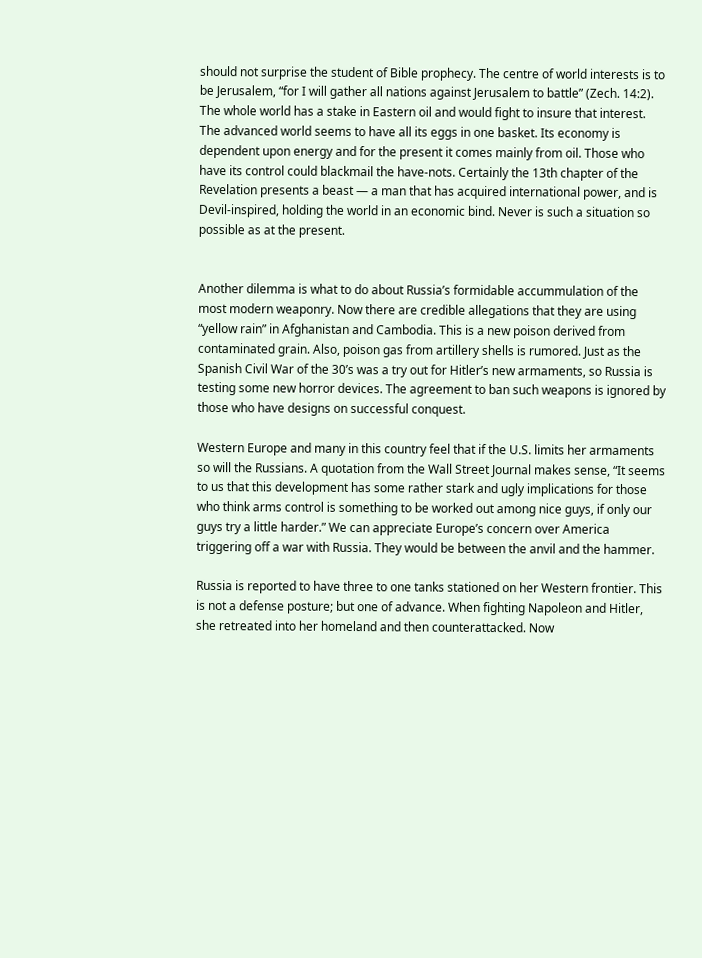should not surprise the student of Bible prophecy. The centre of world interests is to be Jerusalem, “for I will gather all nations against Jerusalem to battle” (Zech. 14:2). The whole world has a stake in Eastern oil and would fight to insure that interest. The advanced world seems to have all its eggs in one basket. Its economy is dependent upon energy and for the present it comes mainly from oil. Those who have its control could blackmail the have-nots. Certainly the 13th chapter of the Revelation presents a beast — a man that has acquired international power, and is Devil-inspired, holding the world in an economic bind. Never is such a situation so possible as at the present.


Another dilemma is what to do about Russia’s formidable accummulation of the most modern weaponry. Now there are credible allegations that they are using “yellow rain” in Afghanistan and Cambodia. This is a new poison derived from contaminated grain. Also, poison gas from artillery shells is rumored. Just as the Spanish Civil War of the 30’s was a try out for Hitler’s new armaments, so Russia is testing some new horror devices. The agreement to ban such weapons is ignored by those who have designs on successful conquest.

Western Europe and many in this country feel that if the U.S. limits her armaments so will the Russians. A quotation from the Wall Street Journal makes sense, “It seems to us that this development has some rather stark and ugly implications for those who think arms control is something to be worked out among nice guys, if only our guys try a little harder.” We can appreciate Europe’s concern over America triggering off a war with Russia. They would be between the anvil and the hammer.

Russia is reported to have three to one tanks stationed on her Western frontier. This is not a defense posture; but one of advance. When fighting Napoleon and Hitler, she retreated into her homeland and then counterattacked. Now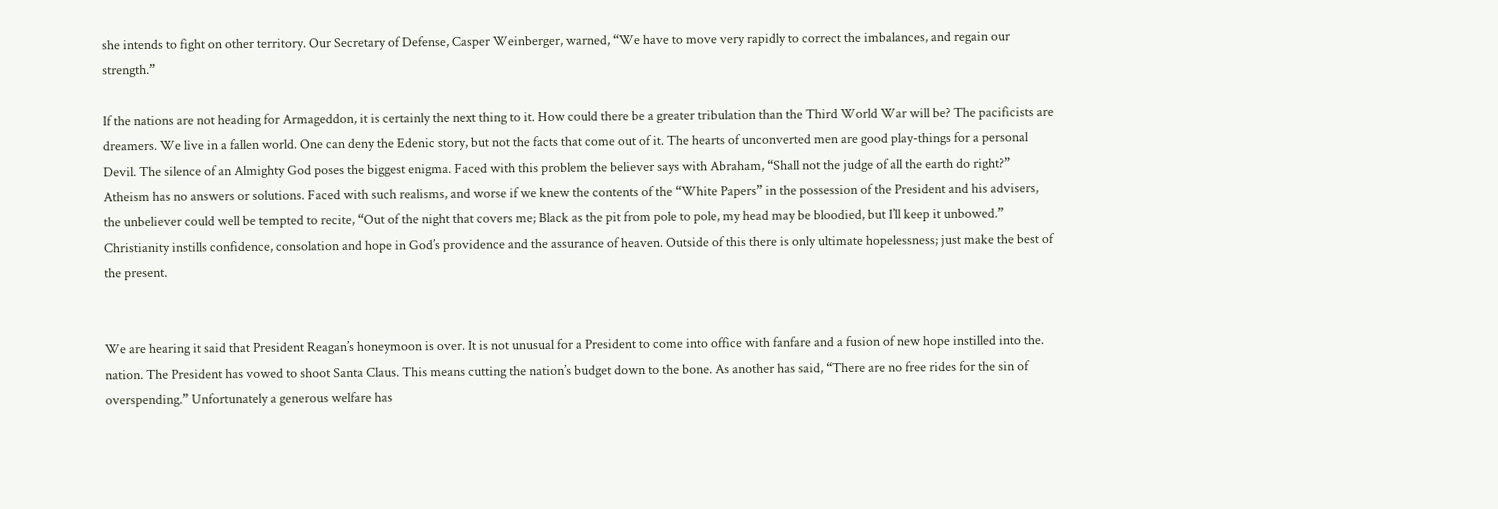she intends to fight on other territory. Our Secretary of Defense, Casper Weinberger, warned, “We have to move very rapidly to correct the imbalances, and regain our strength.”

If the nations are not heading for Armageddon, it is certainly the next thing to it. How could there be a greater tribulation than the Third World War will be? The pacificists are dreamers. We live in a fallen world. One can deny the Edenic story, but not the facts that come out of it. The hearts of unconverted men are good play-things for a personal Devil. The silence of an Almighty God poses the biggest enigma. Faced with this problem the believer says with Abraham, “Shall not the judge of all the earth do right?” Atheism has no answers or solutions. Faced with such realisms, and worse if we knew the contents of the “White Papers” in the possession of the President and his advisers, the unbeliever could well be tempted to recite, “Out of the night that covers me; Black as the pit from pole to pole, my head may be bloodied, but I’ll keep it unbowed.” Christianity instills confidence, consolation and hope in God’s providence and the assurance of heaven. Outside of this there is only ultimate hopelessness; just make the best of the present.


We are hearing it said that President Reagan’s honeymoon is over. It is not unusual for a President to come into office with fanfare and a fusion of new hope instilled into the. nation. The President has vowed to shoot Santa Claus. This means cutting the nation’s budget down to the bone. As another has said, “There are no free rides for the sin of overspending.” Unfortunately a generous welfare has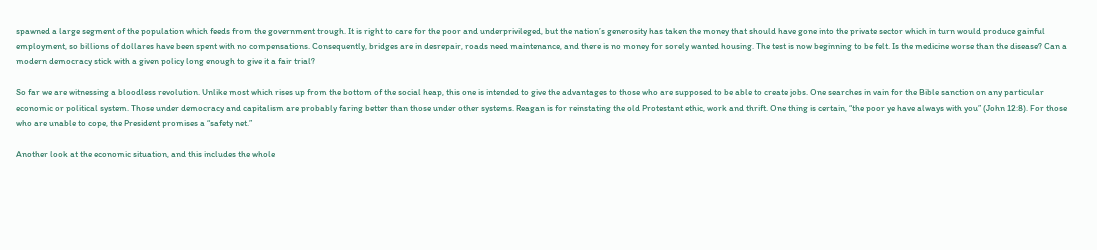spawned a large segment of the population which feeds from the government trough. It is right to care for the poor and underprivileged, but the nation’s generosity has taken the money that should have gone into the private sector which in turn would produce gainful employment, so billions of dollares have been spent with no compensations. Consequently, bridges are in desrepair, roads need maintenance, and there is no money for sorely wanted housing. The test is now beginning to be felt. Is the medicine worse than the disease? Can a modern democracy stick with a given policy long enough to give it a fair trial?

So far we are witnessing a bloodless revolution. Unlike most which rises up from the bottom of the social heap, this one is intended to give the advantages to those who are supposed to be able to create jobs. One searches in vain for the Bible sanction on any particular economic or political system. Those under democracy and capitalism are probably faring better than those under other systems. Reagan is for reinstating the old Protestant ethic, work and thrift. One thing is certain, “the poor ye have always with you” (John 12:8). For those who are unable to cope, the President promises a “safety net.”

Another look at the economic situation, and this includes the whole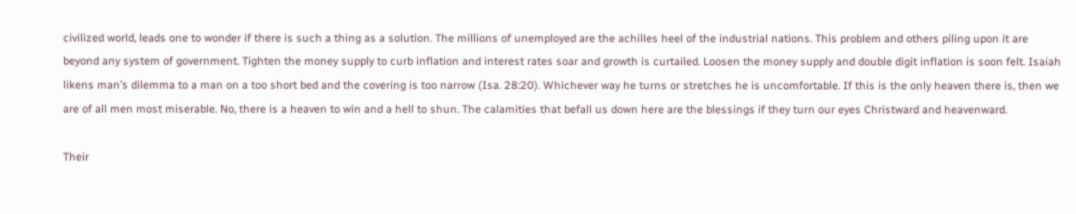civilized world, leads one to wonder if there is such a thing as a solution. The millions of unemployed are the achilles heel of the industrial nations. This problem and others piling upon it are beyond any system of government. Tighten the money supply to curb inflation and interest rates soar and growth is curtailed. Loosen the money supply and double digit inflation is soon felt. Isaiah likens man’s dilemma to a man on a too short bed and the covering is too narrow (Isa. 28:20). Whichever way he turns or stretches he is uncomfortable. If this is the only heaven there is, then we are of all men most miserable. No, there is a heaven to win and a hell to shun. The calamities that befall us down here are the blessings if they turn our eyes Christward and heavenward.

Their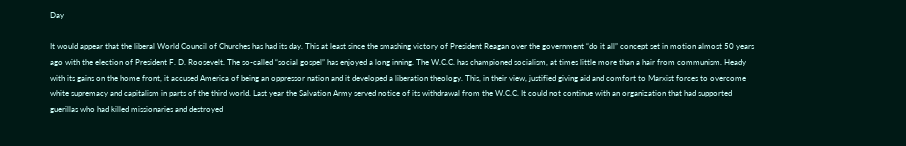Day

It would appear that the liberal World Council of Churches has had its day. This at least since the smashing victory of President Reagan over the government “do it all” concept set in motion almost 50 years ago with the election of President F. D. Roosevelt. The so-called “social gospel” has enjoyed a long inning. The W.C.C. has championed socialism, at times little more than a hair from communism. Heady with its gains on the home front, it accused America of being an oppressor nation and it developed a liberation theology. This, in their view, justified giving aid and comfort to Marxist forces to overcome white supremacy and capitalism in parts of the third world. Last year the Salvation Army served notice of its withdrawal from the W.C.C. It could not continue with an organization that had supported guerillas who had killed missionaries and destroyed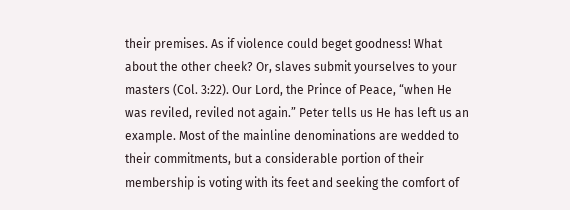their premises. As if violence could beget goodness! What about the other cheek? Or, slaves submit yourselves to your masters (Col. 3:22). Our Lord, the Prince of Peace, “when He was reviled, reviled not again.” Peter tells us He has left us an example. Most of the mainline denominations are wedded to their commitments, but a considerable portion of their membership is voting with its feet and seeking the comfort of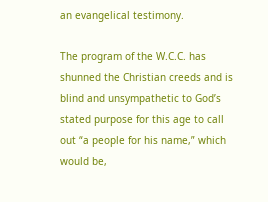an evangelical testimony.

The program of the W.C.C. has shunned the Christian creeds and is blind and unsympathetic to God’s stated purpose for this age to call out “a people for his name,” which would be,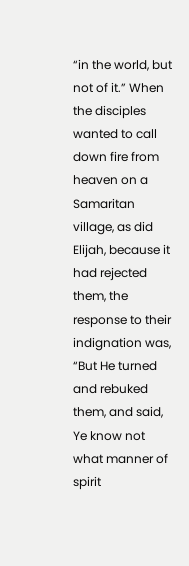“in the world, but not of it.” When the disciples wanted to call down fire from heaven on a Samaritan village, as did Elijah, because it had rejected them, the response to their indignation was, “But He turned and rebuked them, and said, Ye know not what manner of spirit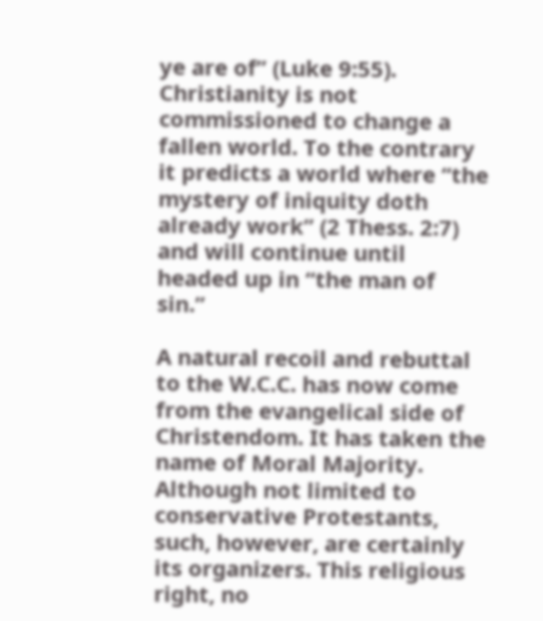ye are of” (Luke 9:55). Christianity is not commissioned to change a fallen world. To the contrary it predicts a world where “the mystery of iniquity doth already work” (2 Thess. 2:7) and will continue until headed up in “the man of sin.”

A natural recoil and rebuttal to the W.C.C. has now come from the evangelical side of Christendom. It has taken the name of Moral Majority. Although not limited to conservative Protestants, such, however, are certainly its organizers. This religious right, no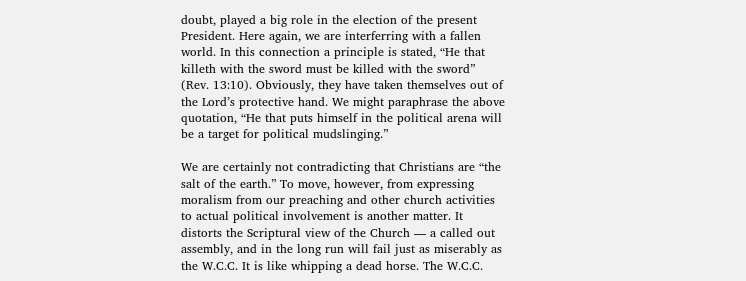doubt, played a big role in the election of the present President. Here again, we are interferring with a fallen world. In this connection a principle is stated, “He that killeth with the sword must be killed with the sword” (Rev. 13:10). Obviously, they have taken themselves out of the Lord’s protective hand. We might paraphrase the above quotation, “He that puts himself in the political arena will be a target for political mudslinging.”

We are certainly not contradicting that Christians are “the salt of the earth.” To move, however, from expressing moralism from our preaching and other church activities to actual political involvement is another matter. It distorts the Scriptural view of the Church — a called out assembly, and in the long run will fail just as miserably as the W.C.C. It is like whipping a dead horse. The W.C.C.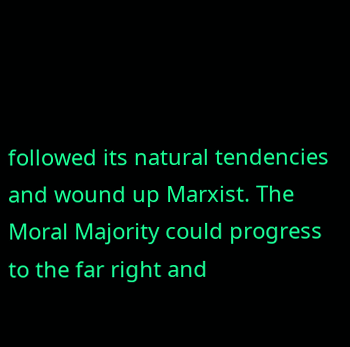followed its natural tendencies and wound up Marxist. The Moral Majority could progress to the far right and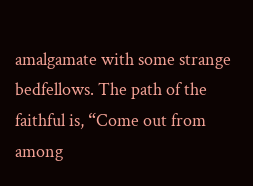amalgamate with some strange bedfellows. The path of the faithful is, “Come out from among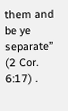them and be ye separate” (2 Cor. 6:17) .